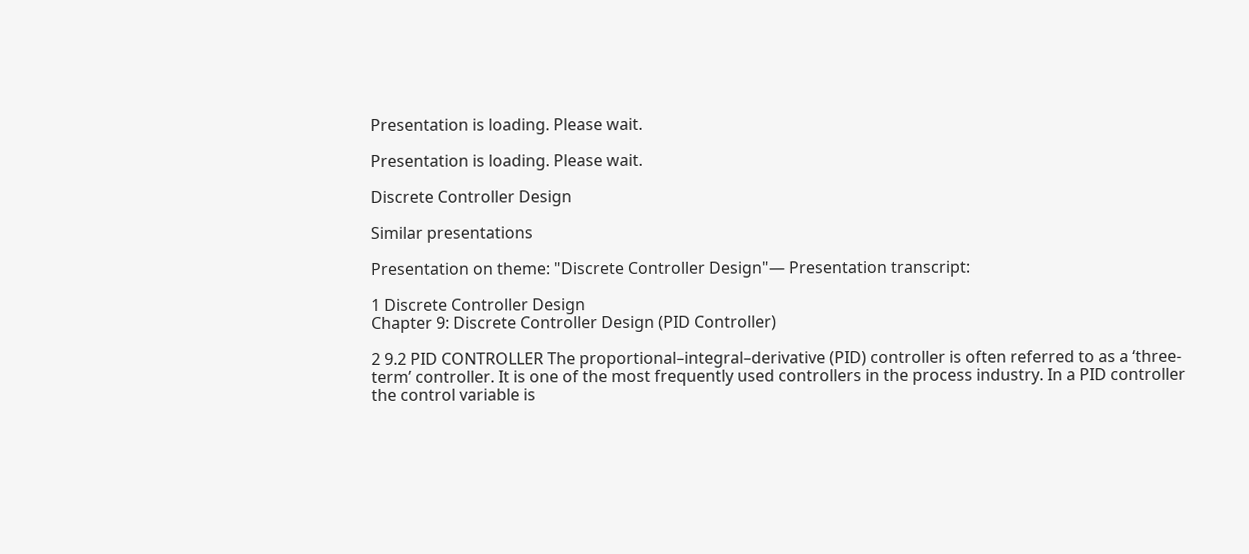Presentation is loading. Please wait.

Presentation is loading. Please wait.

Discrete Controller Design

Similar presentations

Presentation on theme: "Discrete Controller Design"— Presentation transcript:

1 Discrete Controller Design
Chapter 9: Discrete Controller Design (PID Controller)

2 9.2 PID CONTROLLER The proportional–integral–derivative (PID) controller is often referred to as a ‘three-term’ controller. It is one of the most frequently used controllers in the process industry. In a PID controller the control variable is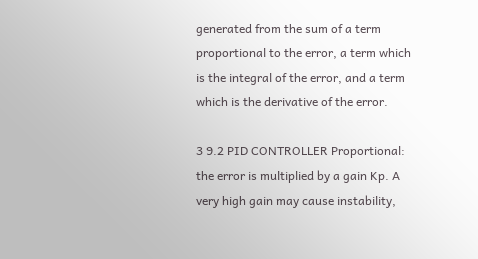generated from the sum of a term proportional to the error, a term which is the integral of the error, and a term which is the derivative of the error.

3 9.2 PID CONTROLLER Proportional: the error is multiplied by a gain Kp. A very high gain may cause instability,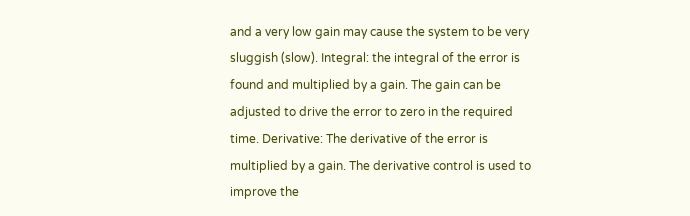and a very low gain may cause the system to be very sluggish (slow). Integral: the integral of the error is found and multiplied by a gain. The gain can be adjusted to drive the error to zero in the required time. Derivative: The derivative of the error is multiplied by a gain. The derivative control is used to improve the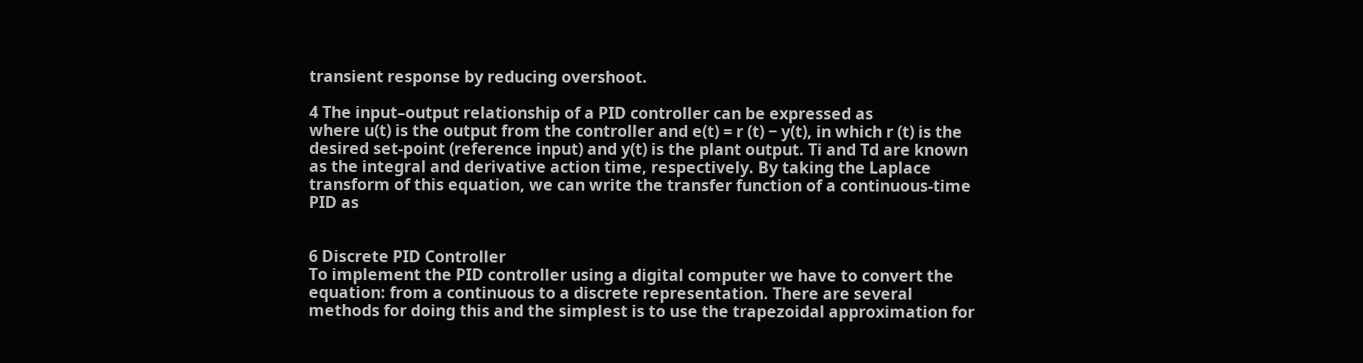transient response by reducing overshoot.

4 The input–output relationship of a PID controller can be expressed as
where u(t) is the output from the controller and e(t) = r (t) − y(t), in which r (t) is the desired set-point (reference input) and y(t) is the plant output. Ti and Td are known as the integral and derivative action time, respectively. By taking the Laplace transform of this equation, we can write the transfer function of a continuous-time PID as


6 Discrete PID Controller
To implement the PID controller using a digital computer we have to convert the equation: from a continuous to a discrete representation. There are several methods for doing this and the simplest is to use the trapezoidal approximation for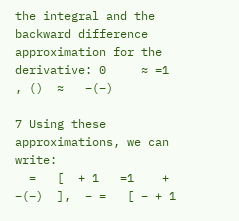the integral and the backward difference approximation for the derivative: 0     ≈ =1    , ()  ≈   −(−)

7 Using these approximations, we can write:
  =   [  + 1   =1    +     −(−)  ],  − =   [ − + 1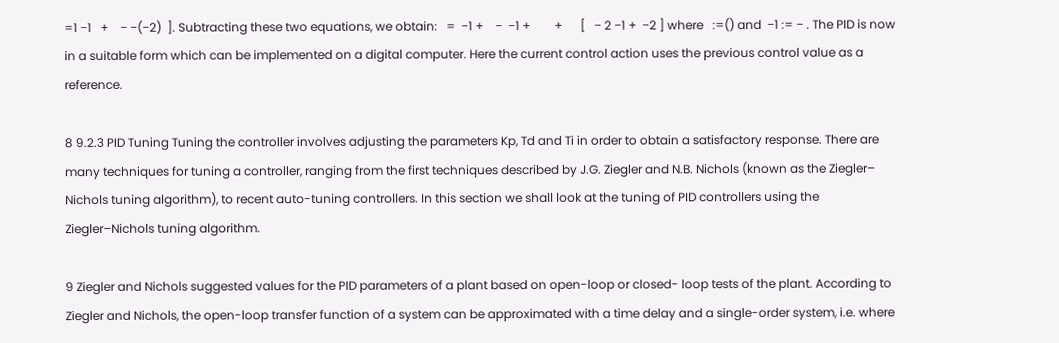=1 −1   +    − −(−2)  ]. Subtracting these two equations, we obtain:   =  −1 +    −  −1 +        +      [   − 2 −1 +  −2 ] where   :=() and  −1 := − . The PID is now in a suitable form which can be implemented on a digital computer. Here the current control action uses the previous control value as a reference.

8 9.2.3 PID Tuning Tuning the controller involves adjusting the parameters Kp, Td and Ti in order to obtain a satisfactory response. There are many techniques for tuning a controller, ranging from the first techniques described by J.G. Ziegler and N.B. Nichols (known as the Ziegler– Nichols tuning algorithm), to recent auto-tuning controllers. In this section we shall look at the tuning of PID controllers using the Ziegler–Nichols tuning algorithm.

9 Ziegler and Nichols suggested values for the PID parameters of a plant based on open-loop or closed- loop tests of the plant. According to Ziegler and Nichols, the open-loop transfer function of a system can be approximated with a time delay and a single-order system, i.e. where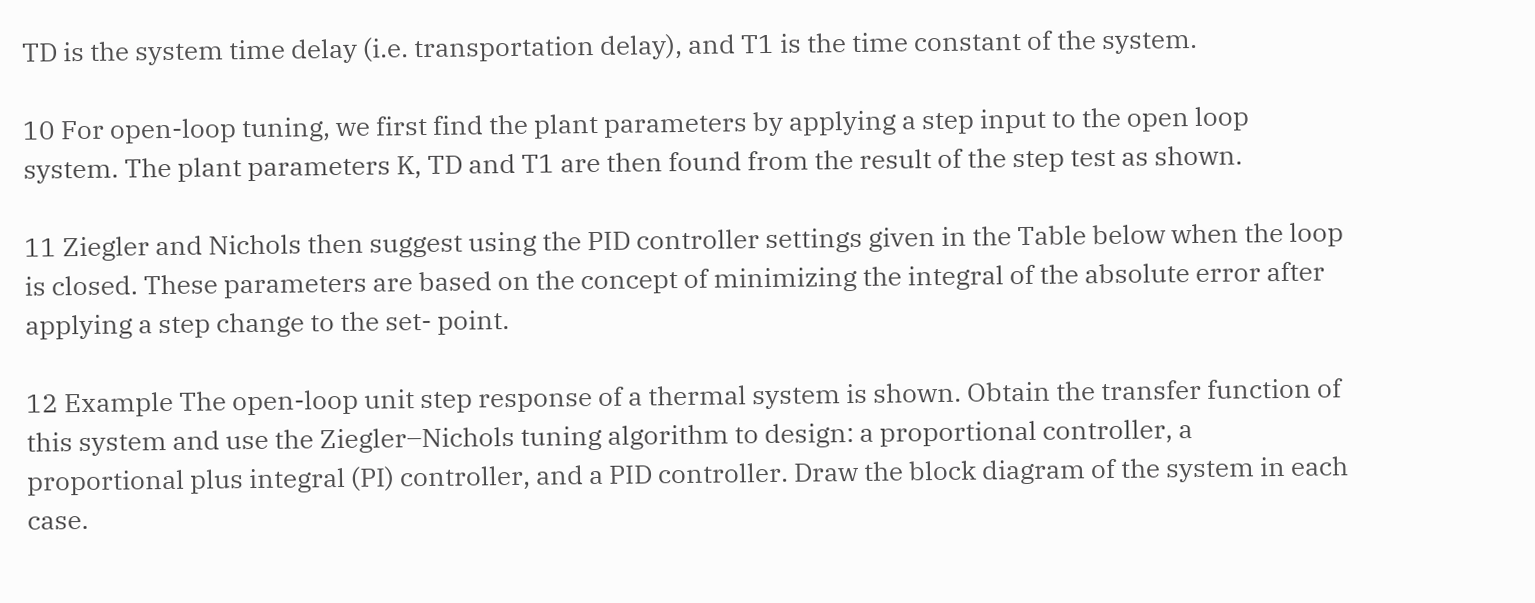TD is the system time delay (i.e. transportation delay), and T1 is the time constant of the system.

10 For open-loop tuning, we first find the plant parameters by applying a step input to the open loop system. The plant parameters K, TD and T1 are then found from the result of the step test as shown.

11 Ziegler and Nichols then suggest using the PID controller settings given in the Table below when the loop is closed. These parameters are based on the concept of minimizing the integral of the absolute error after applying a step change to the set- point.

12 Example The open-loop unit step response of a thermal system is shown. Obtain the transfer function of this system and use the Ziegler–Nichols tuning algorithm to design: a proportional controller, a proportional plus integral (PI) controller, and a PID controller. Draw the block diagram of the system in each case.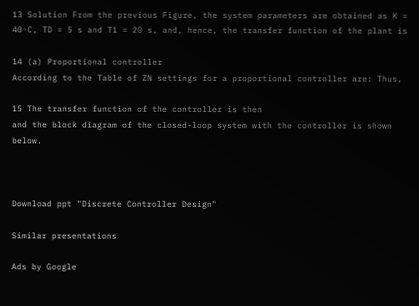13 Solution From the previous Figure, the system parameters are obtained as K = 40◦C, TD = 5 s and T1 = 20 s, and, hence, the transfer function of the plant is

14 (a) Proportional controller
According to the Table of ZN settings for a proportional controller are: Thus,

15 The transfer function of the controller is then
and the block diagram of the closed-loop system with the controller is shown below.



Download ppt "Discrete Controller Design"

Similar presentations

Ads by Google